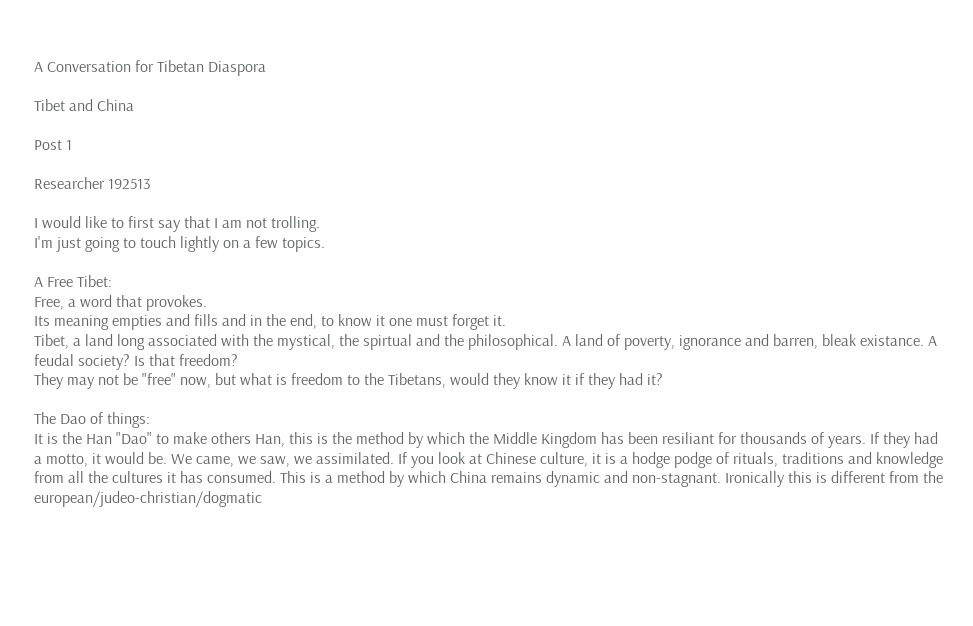A Conversation for Tibetan Diaspora

Tibet and China

Post 1

Researcher 192513

I would like to first say that I am not trolling.
I'm just going to touch lightly on a few topics.

A Free Tibet:
Free, a word that provokes.
Its meaning empties and fills and in the end, to know it one must forget it.
Tibet, a land long associated with the mystical, the spirtual and the philosophical. A land of poverty, ignorance and barren, bleak existance. A feudal society? Is that freedom?
They may not be "free" now, but what is freedom to the Tibetans, would they know it if they had it?

The Dao of things:
It is the Han "Dao" to make others Han, this is the method by which the Middle Kingdom has been resiliant for thousands of years. If they had a motto, it would be. We came, we saw, we assimilated. If you look at Chinese culture, it is a hodge podge of rituals, traditions and knowledge from all the cultures it has consumed. This is a method by which China remains dynamic and non-stagnant. Ironically this is different from the european/judeo-christian/dogmatic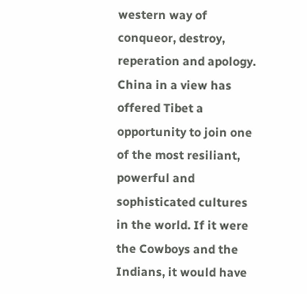western way of conqueor, destroy, reperation and apology.
China in a view has offered Tibet a opportunity to join one of the most resiliant, powerful and sophisticated cultures in the world. If it were the Cowboys and the Indians, it would have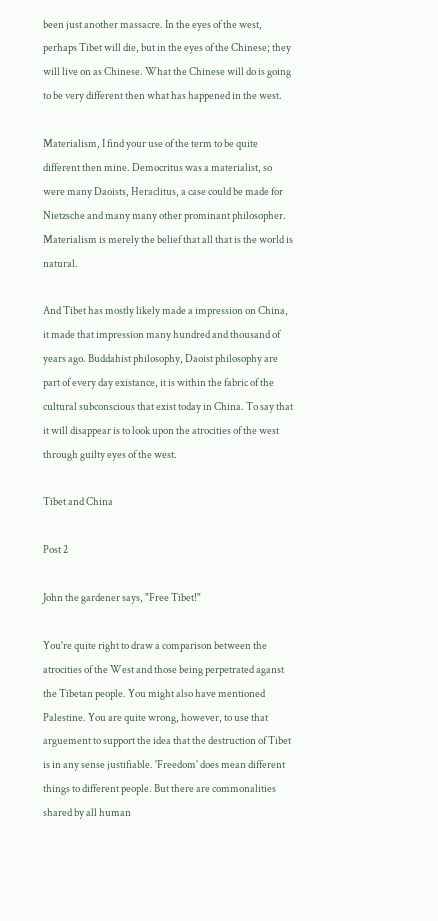been just another massacre. In the eyes of the west, perhaps Tibet will die, but in the eyes of the Chinese; they will live on as Chinese. What the Chinese will do is going to be very different then what has happened in the west.

Materialism, I find your use of the term to be quite different then mine. Democritus was a materialist, so were many Daoists, Heraclitus, a case could be made for Nietzsche and many many other prominant philosopher. Materialism is merely the belief that all that is the world is natural.

And Tibet has mostly likely made a impression on China, it made that impression many hundred and thousand of years ago. Buddahist philosophy, Daoist philosophy are part of every day existance, it is within the fabric of the cultural subconscious that exist today in China. To say that it will disappear is to look upon the atrocities of the west through guilty eyes of the west.

Tibet and China

Post 2

John the gardener says, "Free Tibet!"

You're quite right to draw a comparison between the atrocities of the West and those being perpetrated aganst the Tibetan people. You might also have mentioned Palestine. You are quite wrong, however, to use that arguement to support the idea that the destruction of Tibet is in any sense justifiable. 'Freedom' does mean different things to different people. But there are commonalities shared by all human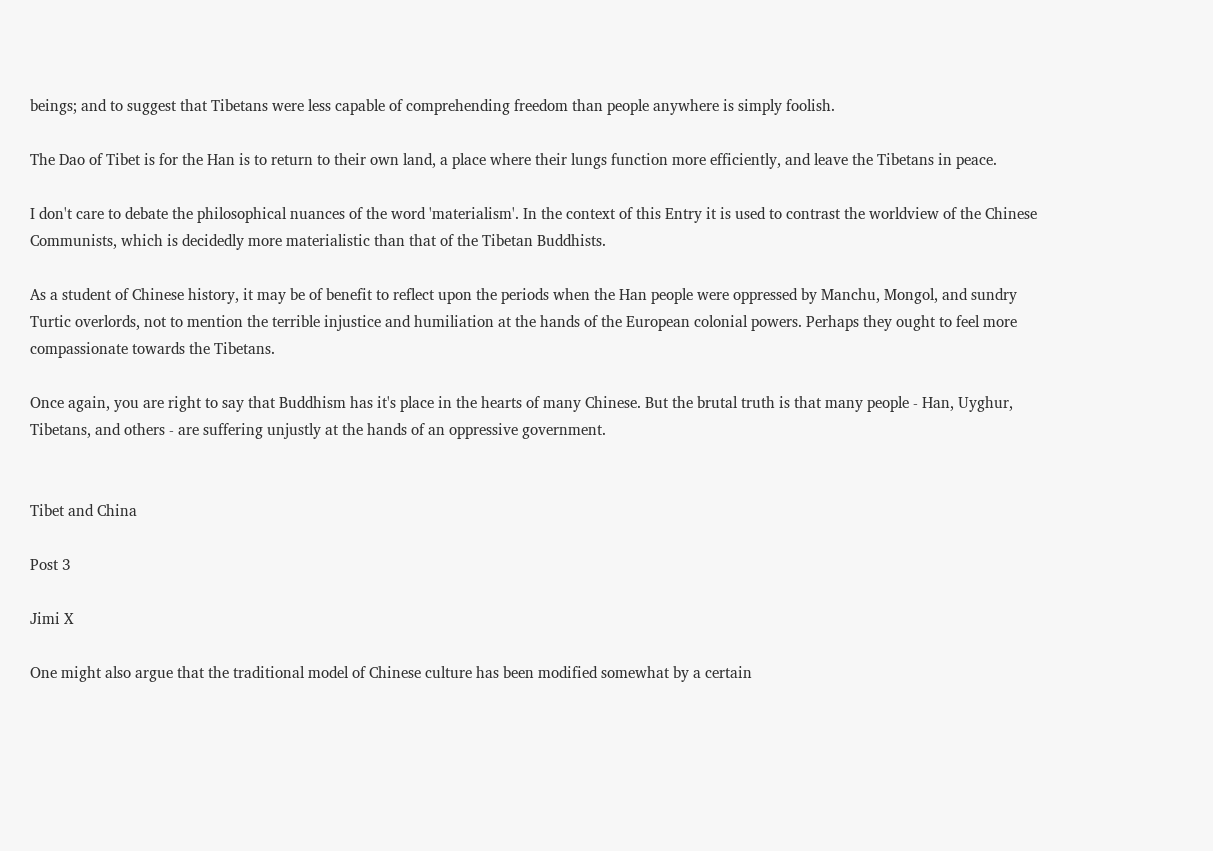beings; and to suggest that Tibetans were less capable of comprehending freedom than people anywhere is simply foolish.

The Dao of Tibet is for the Han is to return to their own land, a place where their lungs function more efficiently, and leave the Tibetans in peace.

I don't care to debate the philosophical nuances of the word 'materialism'. In the context of this Entry it is used to contrast the worldview of the Chinese Communists, which is decidedly more materialistic than that of the Tibetan Buddhists.

As a student of Chinese history, it may be of benefit to reflect upon the periods when the Han people were oppressed by Manchu, Mongol, and sundry Turtic overlords, not to mention the terrible injustice and humiliation at the hands of the European colonial powers. Perhaps they ought to feel more compassionate towards the Tibetans.

Once again, you are right to say that Buddhism has it's place in the hearts of many Chinese. But the brutal truth is that many people - Han, Uyghur, Tibetans, and others - are suffering unjustly at the hands of an oppressive government.


Tibet and China

Post 3

Jimi X

One might also argue that the traditional model of Chinese culture has been modified somewhat by a certain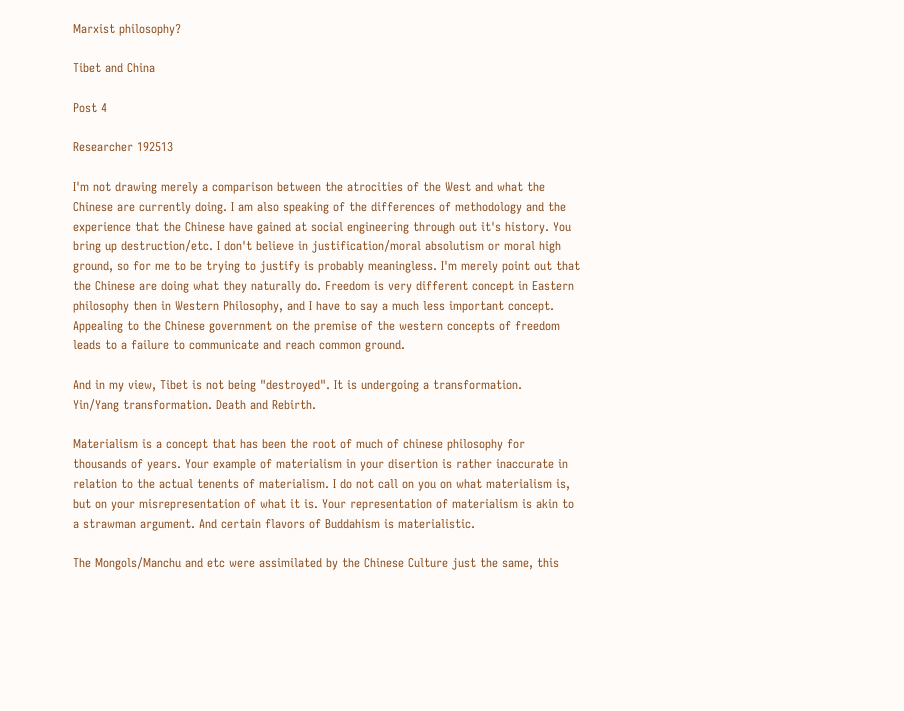Marxist philosophy?

Tibet and China

Post 4

Researcher 192513

I'm not drawing merely a comparison between the atrocities of the West and what the Chinese are currently doing. I am also speaking of the differences of methodology and the experience that the Chinese have gained at social engineering through out it's history. You bring up destruction/etc. I don't believe in justification/moral absolutism or moral high ground, so for me to be trying to justify is probably meaningless. I'm merely point out that the Chinese are doing what they naturally do. Freedom is very different concept in Eastern philosophy then in Western Philosophy, and I have to say a much less important concept. Appealing to the Chinese government on the premise of the western concepts of freedom leads to a failure to communicate and reach common ground.

And in my view, Tibet is not being "destroyed". It is undergoing a transformation.
Yin/Yang transformation. Death and Rebirth.

Materialism is a concept that has been the root of much of chinese philosophy for thousands of years. Your example of materialism in your disertion is rather inaccurate in relation to the actual tenents of materialism. I do not call on you on what materialism is, but on your misrepresentation of what it is. Your representation of materialism is akin to a strawman argument. And certain flavors of Buddahism is materialistic.

The Mongols/Manchu and etc were assimilated by the Chinese Culture just the same, this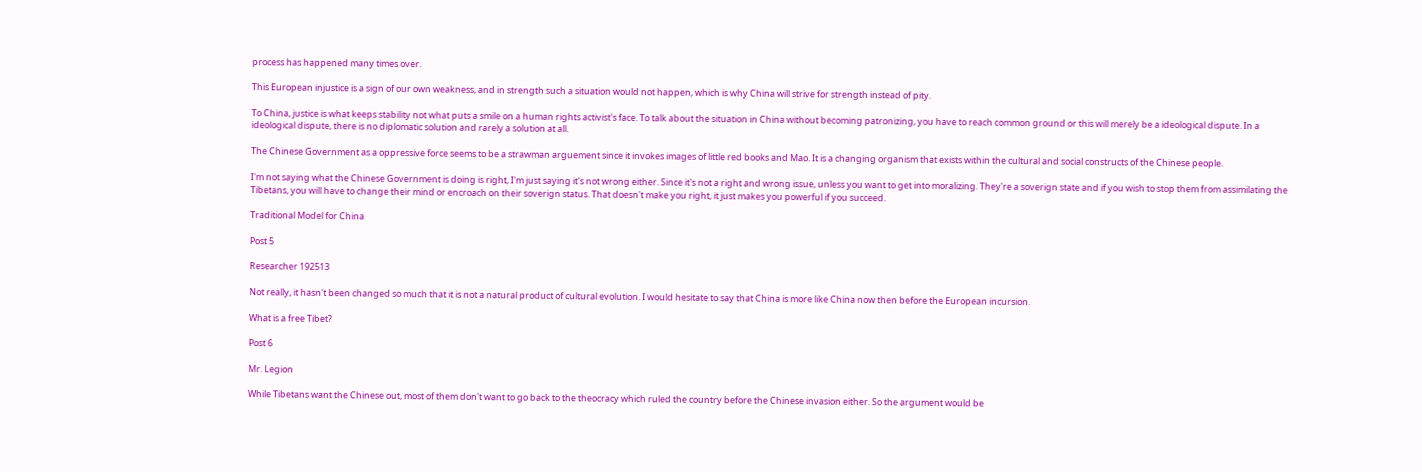process has happened many times over.

This European injustice is a sign of our own weakness, and in strength such a situation would not happen, which is why China will strive for strength instead of pity.

To China, justice is what keeps stability not what puts a smile on a human rights activist's face. To talk about the situation in China without becoming patronizing, you have to reach common ground or this will merely be a ideological dispute. In a ideological dispute, there is no diplomatic solution and rarely a solution at all.

The Chinese Government as a oppressive force seems to be a strawman arguement since it invokes images of little red books and Mao. It is a changing organism that exists within the cultural and social constructs of the Chinese people.

I'm not saying what the Chinese Government is doing is right, I'm just saying it's not wrong either. Since it's not a right and wrong issue, unless you want to get into moralizing. They're a soverign state and if you wish to stop them from assimilating the Tibetans, you will have to change their mind or encroach on their soverign status. That doesn't make you right, it just makes you powerful if you succeed.

Traditional Model for China

Post 5

Researcher 192513

Not really, it hasn't been changed so much that it is not a natural product of cultural evolution. I would hesitate to say that China is more like China now then before the European incursion.

What is a free Tibet?

Post 6

Mr. Legion

While Tibetans want the Chinese out, most of them don't want to go back to the theocracy which ruled the country before the Chinese invasion either. So the argument would be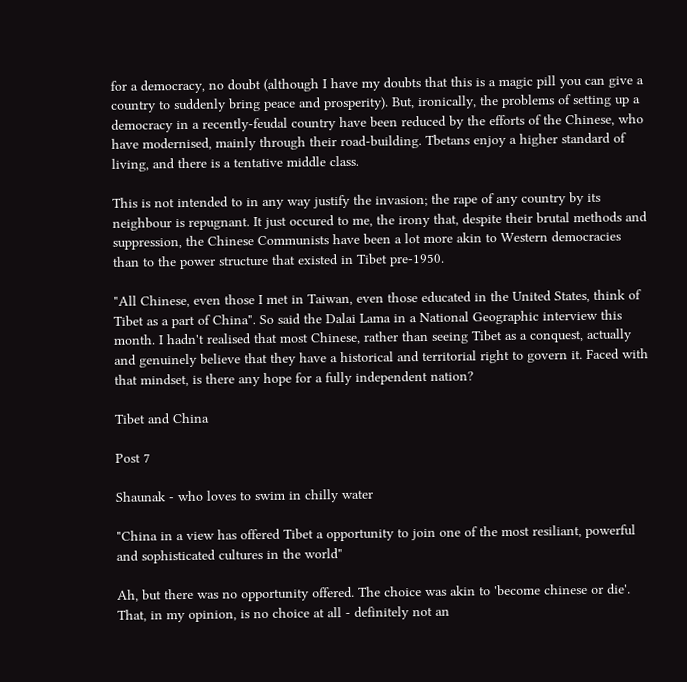for a democracy, no doubt (although I have my doubts that this is a magic pill you can give a country to suddenly bring peace and prosperity). But, ironically, the problems of setting up a democracy in a recently-feudal country have been reduced by the efforts of the Chinese, who have modernised, mainly through their road-building. Tbetans enjoy a higher standard of living, and there is a tentative middle class.

This is not intended to in any way justify the invasion; the rape of any country by its neighbour is repugnant. It just occured to me, the irony that, despite their brutal methods and suppression, the Chinese Communists have been a lot more akin to Western democracies than to the power structure that existed in Tibet pre-1950.

"All Chinese, even those I met in Taiwan, even those educated in the United States, think of Tibet as a part of China". So said the Dalai Lama in a National Geographic interview this month. I hadn't realised that most Chinese, rather than seeing Tibet as a conquest, actually and genuinely believe that they have a historical and territorial right to govern it. Faced with that mindset, is there any hope for a fully independent nation?

Tibet and China

Post 7

Shaunak - who loves to swim in chilly water

"China in a view has offered Tibet a opportunity to join one of the most resiliant, powerful and sophisticated cultures in the world"

Ah, but there was no opportunity offered. The choice was akin to 'become chinese or die'.
That, in my opinion, is no choice at all - definitely not an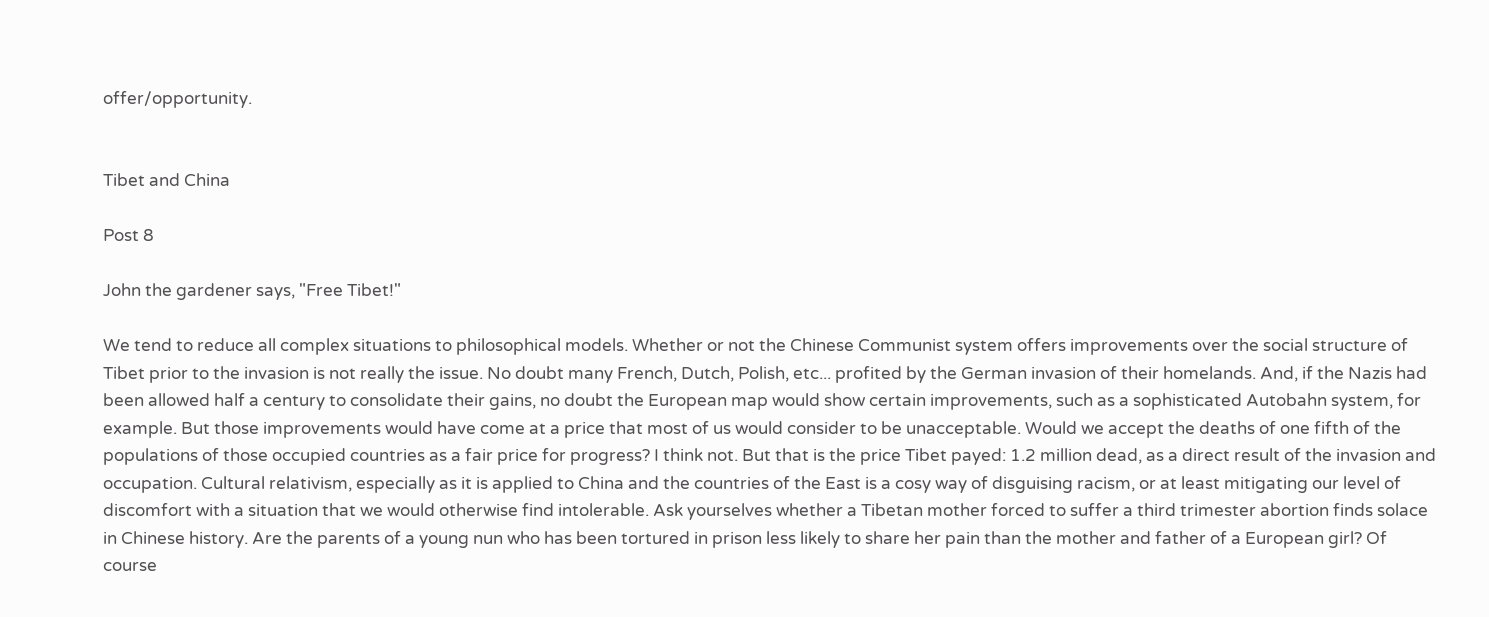offer/opportunity.


Tibet and China

Post 8

John the gardener says, "Free Tibet!"

We tend to reduce all complex situations to philosophical models. Whether or not the Chinese Communist system offers improvements over the social structure of Tibet prior to the invasion is not really the issue. No doubt many French, Dutch, Polish, etc... profited by the German invasion of their homelands. And, if the Nazis had been allowed half a century to consolidate their gains, no doubt the European map would show certain improvements, such as a sophisticated Autobahn system, for example. But those improvements would have come at a price that most of us would consider to be unacceptable. Would we accept the deaths of one fifth of the populations of those occupied countries as a fair price for progress? I think not. But that is the price Tibet payed: 1.2 million dead, as a direct result of the invasion and occupation. Cultural relativism, especially as it is applied to China and the countries of the East is a cosy way of disguising racism, or at least mitigating our level of discomfort with a situation that we would otherwise find intolerable. Ask yourselves whether a Tibetan mother forced to suffer a third trimester abortion finds solace in Chinese history. Are the parents of a young nun who has been tortured in prison less likely to share her pain than the mother and father of a European girl? Of course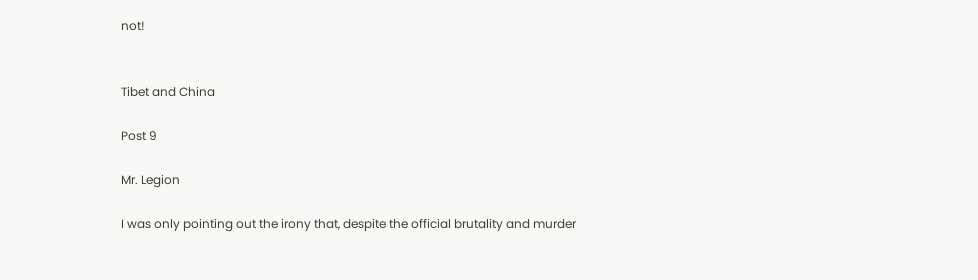not!


Tibet and China

Post 9

Mr. Legion

I was only pointing out the irony that, despite the official brutality and murder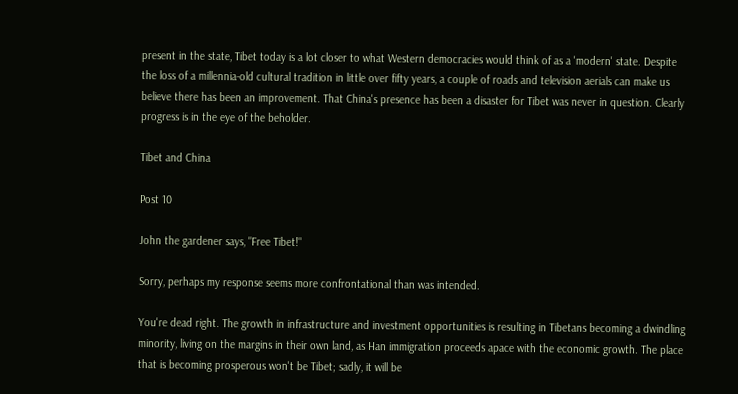present in the state, Tibet today is a lot closer to what Western democracies would think of as a 'modern' state. Despite the loss of a millennia-old cultural tradition in little over fifty years, a couple of roads and television aerials can make us believe there has been an improvement. That China's presence has been a disaster for Tibet was never in question. Clearly progress is in the eye of the beholder.

Tibet and China

Post 10

John the gardener says, "Free Tibet!"

Sorry, perhaps my response seems more confrontational than was intended.

You're dead right. The growth in infrastructure and investment opportunities is resulting in Tibetans becoming a dwindling minority, living on the margins in their own land, as Han immigration proceeds apace with the economic growth. The place that is becoming prosperous won't be Tibet; sadly, it will be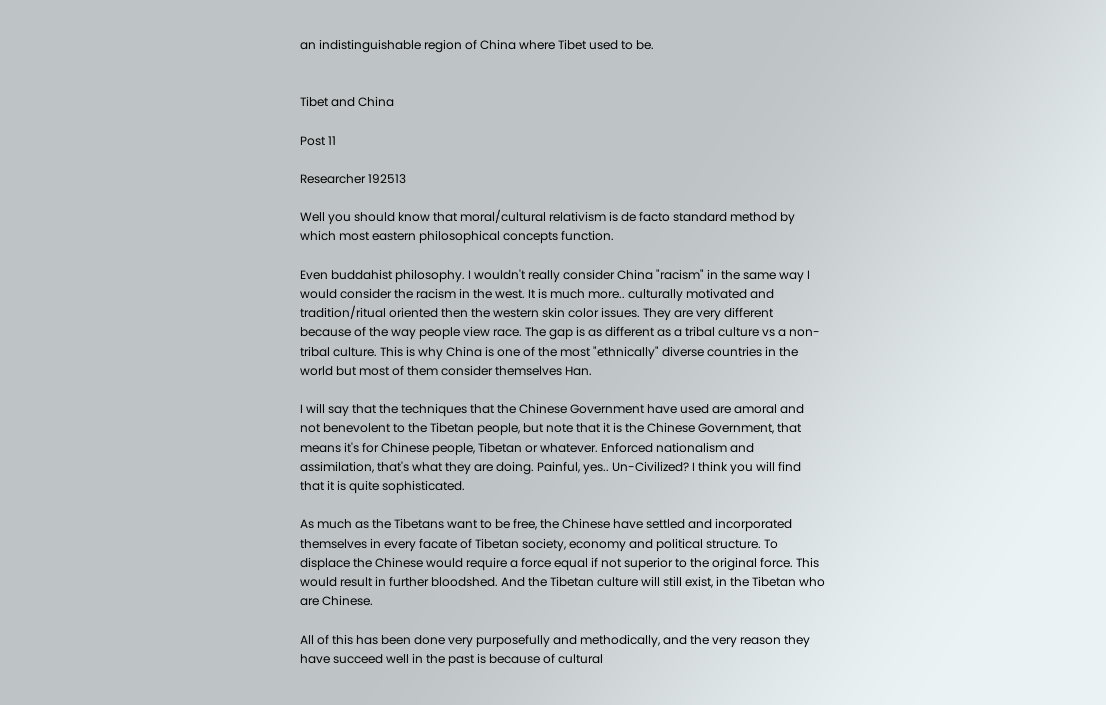an indistinguishable region of China where Tibet used to be.


Tibet and China

Post 11

Researcher 192513

Well you should know that moral/cultural relativism is de facto standard method by which most eastern philosophical concepts function.

Even buddahist philosophy. I wouldn't really consider China "racism" in the same way I would consider the racism in the west. It is much more.. culturally motivated and tradition/ritual oriented then the western skin color issues. They are very different because of the way people view race. The gap is as different as a tribal culture vs a non-tribal culture. This is why China is one of the most "ethnically" diverse countries in the world but most of them consider themselves Han.

I will say that the techniques that the Chinese Government have used are amoral and not benevolent to the Tibetan people, but note that it is the Chinese Government, that means it's for Chinese people, Tibetan or whatever. Enforced nationalism and assimilation, that's what they are doing. Painful, yes.. Un-Civilized? I think you will find that it is quite sophisticated.

As much as the Tibetans want to be free, the Chinese have settled and incorporated themselves in every facate of Tibetan society, economy and political structure. To displace the Chinese would require a force equal if not superior to the original force. This would result in further bloodshed. And the Tibetan culture will still exist, in the Tibetan who are Chinese.

All of this has been done very purposefully and methodically, and the very reason they have succeed well in the past is because of cultural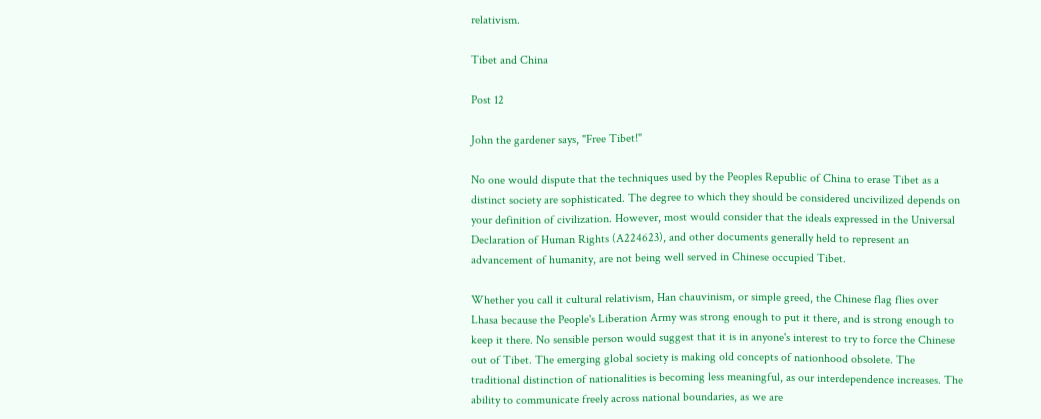relativism.

Tibet and China

Post 12

John the gardener says, "Free Tibet!"

No one would dispute that the techniques used by the Peoples Republic of China to erase Tibet as a distinct society are sophisticated. The degree to which they should be considered uncivilized depends on your definition of civilization. However, most would consider that the ideals expressed in the Universal Declaration of Human Rights (A224623), and other documents generally held to represent an advancement of humanity, are not being well served in Chinese occupied Tibet.

Whether you call it cultural relativism, Han chauvinism, or simple greed, the Chinese flag flies over Lhasa because the People's Liberation Army was strong enough to put it there, and is strong enough to keep it there. No sensible person would suggest that it is in anyone's interest to try to force the Chinese out of Tibet. The emerging global society is making old concepts of nationhood obsolete. The traditional distinction of nationalities is becoming less meaningful, as our interdependence increases. The ability to communicate freely across national boundaries, as we are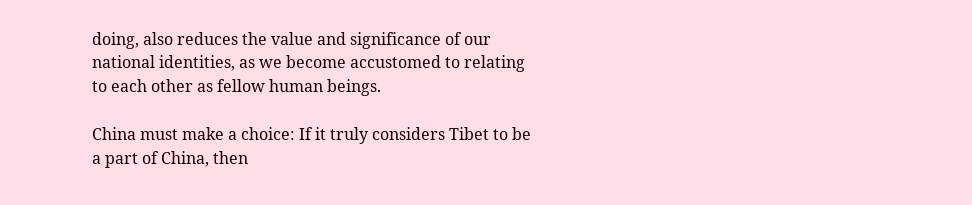doing, also reduces the value and significance of our national identities, as we become accustomed to relating to each other as fellow human beings.

China must make a choice: If it truly considers Tibet to be a part of China, then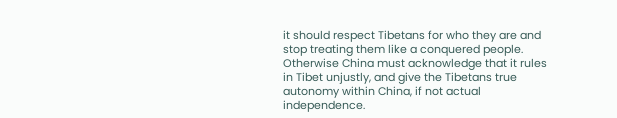it should respect Tibetans for who they are and stop treating them like a conquered people. Otherwise China must acknowledge that it rules in Tibet unjustly, and give the Tibetans true autonomy within China, if not actual independence.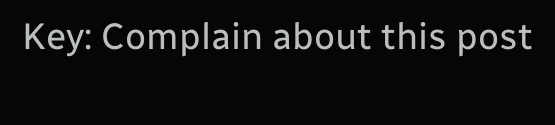Key: Complain about this post